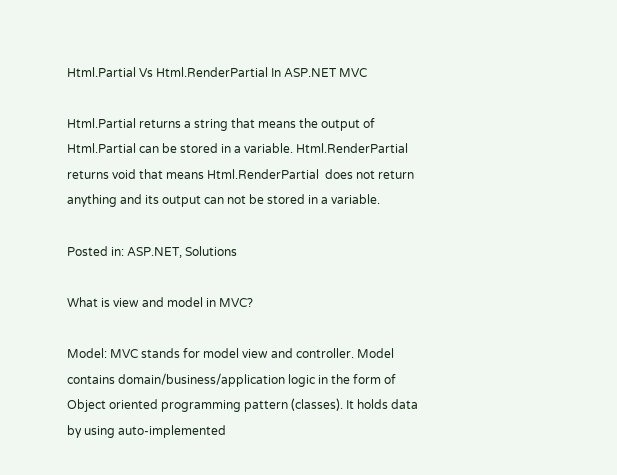Html.Partial Vs Html.RenderPartial In ASP.NET MVC

Html.Partial returns a string that means the output of  Html.Partial can be stored in a variable. Html.RenderPartial returns void that means Html.RenderPartial  does not return anything and its output can not be stored in a variable.

Posted in: ASP.NET, Solutions

What is view and model in MVC?

Model: MVC stands for model view and controller. Model contains domain/business/application logic in the form of Object oriented programming pattern (classes). It holds data by using auto-implemented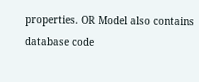properties. OR Model also contains database code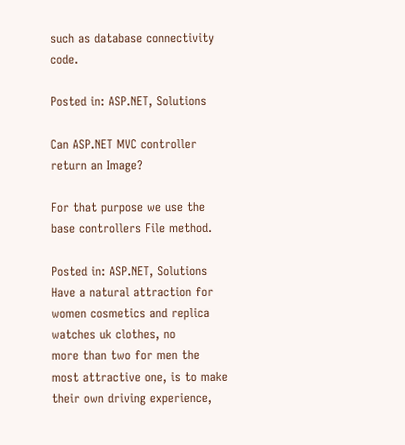such as database connectivity code.

Posted in: ASP.NET, Solutions

Can ASP.NET MVC controller return an Image?

For that purpose we use the base controllers File method.

Posted in: ASP.NET, Solutions
Have a natural attraction for women cosmetics and replica watches uk clothes, no
more than two for men the most attractive one, is to make their own driving experience,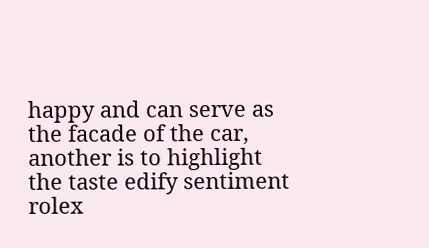happy and can serve as the facade of the car, another is to highlight the taste edify sentiment rolex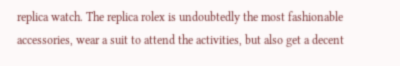replica watch. The replica rolex is undoubtedly the most fashionable accessories, wear a suit to attend the activities, but also get a decent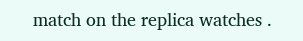match on the replica watches .